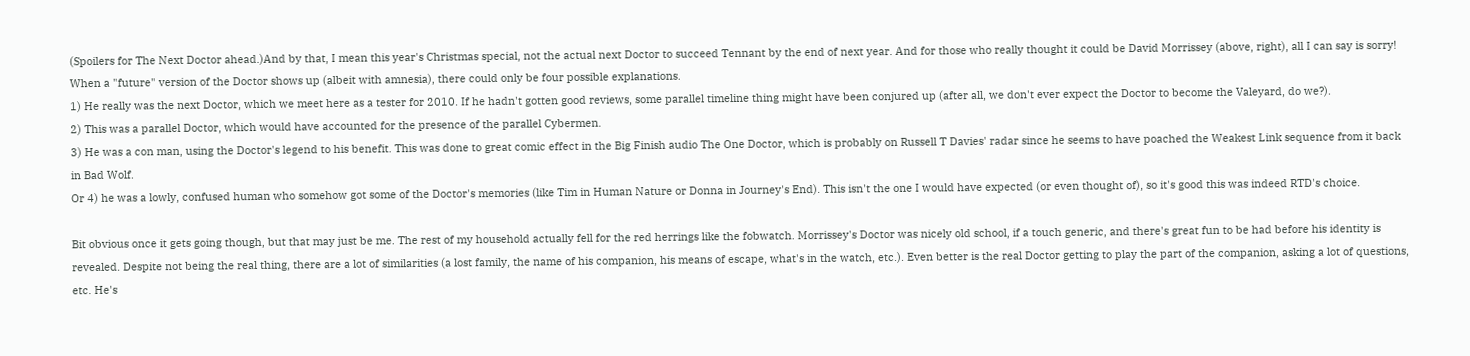(Spoilers for The Next Doctor ahead.)And by that, I mean this year's Christmas special, not the actual next Doctor to succeed Tennant by the end of next year. And for those who really thought it could be David Morrissey (above, right), all I can say is sorry! When a "future" version of the Doctor shows up (albeit with amnesia), there could only be four possible explanations.
1) He really was the next Doctor, which we meet here as a tester for 2010. If he hadn't gotten good reviews, some parallel timeline thing might have been conjured up (after all, we don't ever expect the Doctor to become the Valeyard, do we?).
2) This was a parallel Doctor, which would have accounted for the presence of the parallel Cybermen.
3) He was a con man, using the Doctor's legend to his benefit. This was done to great comic effect in the Big Finish audio The One Doctor, which is probably on Russell T Davies' radar since he seems to have poached the Weakest Link sequence from it back in Bad Wolf.
Or 4) he was a lowly, confused human who somehow got some of the Doctor's memories (like Tim in Human Nature or Donna in Journey's End). This isn't the one I would have expected (or even thought of), so it's good this was indeed RTD's choice.

Bit obvious once it gets going though, but that may just be me. The rest of my household actually fell for the red herrings like the fobwatch. Morrissey's Doctor was nicely old school, if a touch generic, and there's great fun to be had before his identity is revealed. Despite not being the real thing, there are a lot of similarities (a lost family, the name of his companion, his means of escape, what's in the watch, etc.). Even better is the real Doctor getting to play the part of the companion, asking a lot of questions, etc. He's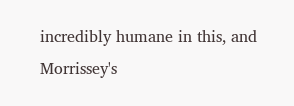incredibly humane in this, and Morrissey's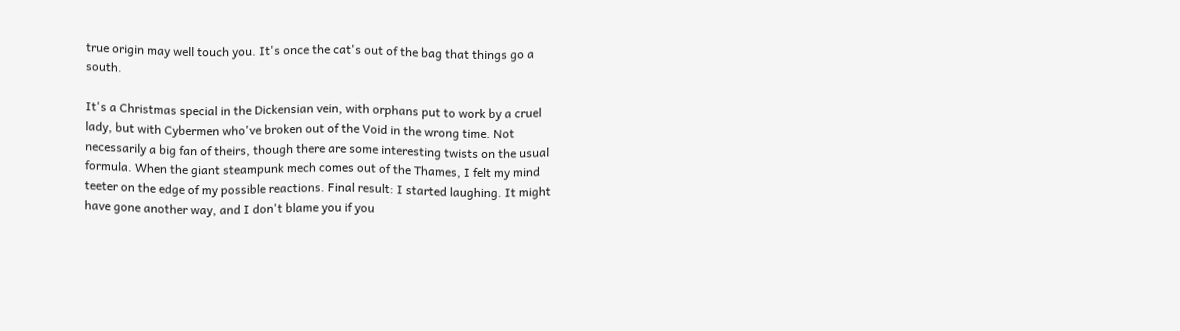true origin may well touch you. It's once the cat's out of the bag that things go a south.

It's a Christmas special in the Dickensian vein, with orphans put to work by a cruel lady, but with Cybermen who've broken out of the Void in the wrong time. Not necessarily a big fan of theirs, though there are some interesting twists on the usual formula. When the giant steampunk mech comes out of the Thames, I felt my mind teeter on the edge of my possible reactions. Final result: I started laughing. It might have gone another way, and I don't blame you if you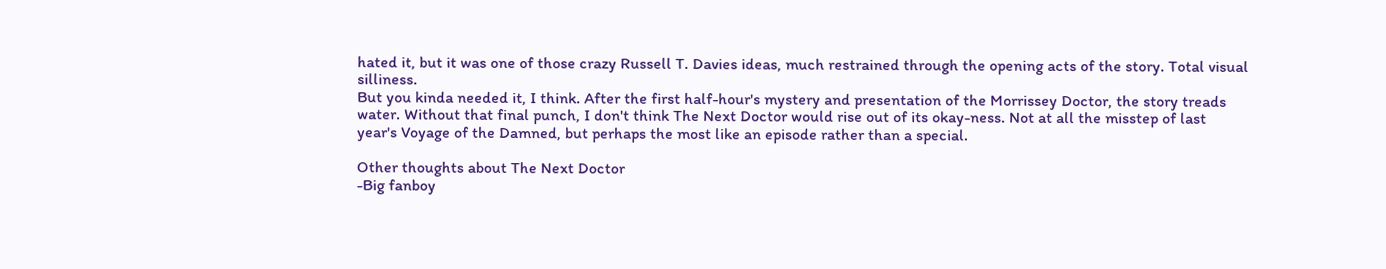hated it, but it was one of those crazy Russell T. Davies ideas, much restrained through the opening acts of the story. Total visual silliness.
But you kinda needed it, I think. After the first half-hour's mystery and presentation of the Morrissey Doctor, the story treads water. Without that final punch, I don't think The Next Doctor would rise out of its okay-ness. Not at all the misstep of last year's Voyage of the Damned, but perhaps the most like an episode rather than a special.

Other thoughts about The Next Doctor
-Big fanboy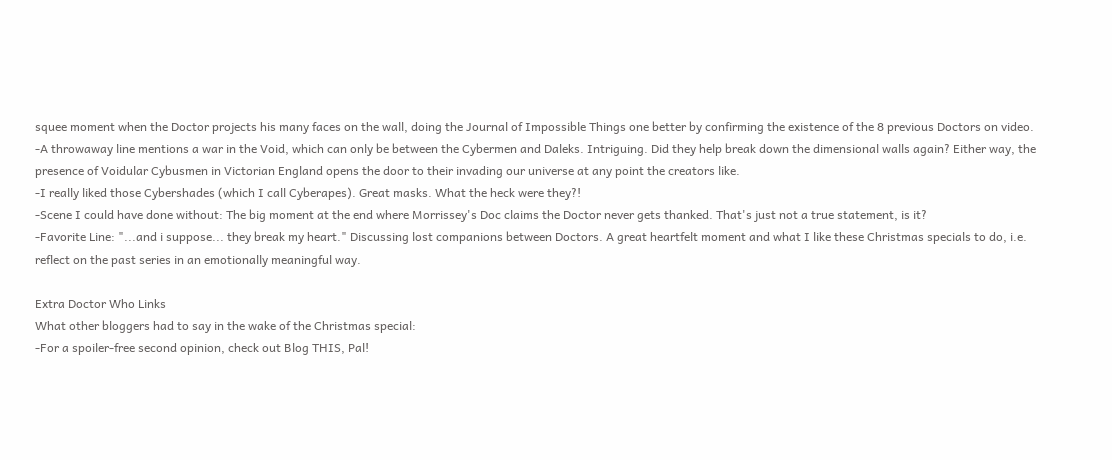squee moment when the Doctor projects his many faces on the wall, doing the Journal of Impossible Things one better by confirming the existence of the 8 previous Doctors on video.
-A throwaway line mentions a war in the Void, which can only be between the Cybermen and Daleks. Intriguing. Did they help break down the dimensional walls again? Either way, the presence of Voidular Cybusmen in Victorian England opens the door to their invading our universe at any point the creators like.
-I really liked those Cybershades (which I call Cyberapes). Great masks. What the heck were they?!
-Scene I could have done without: The big moment at the end where Morrissey's Doc claims the Doctor never gets thanked. That's just not a true statement, is it?
-Favorite Line: "...and i suppose... they break my heart." Discussing lost companions between Doctors. A great heartfelt moment and what I like these Christmas specials to do, i.e. reflect on the past series in an emotionally meaningful way.

Extra Doctor Who Links
What other bloggers had to say in the wake of the Christmas special:
-For a spoiler-free second opinion, check out Blog THIS, Pal!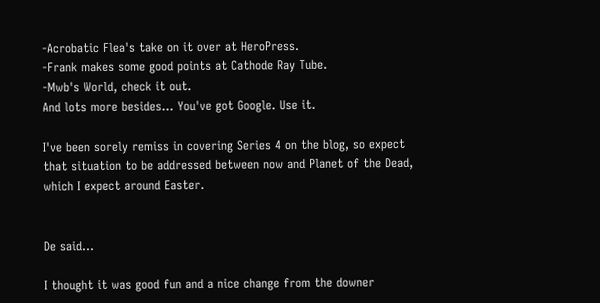-Acrobatic Flea's take on it over at HeroPress.
-Frank makes some good points at Cathode Ray Tube.
-Mwb's World, check it out.
And lots more besides... You've got Google. Use it.

I've been sorely remiss in covering Series 4 on the blog, so expect that situation to be addressed between now and Planet of the Dead, which I expect around Easter.


De said...

I thought it was good fun and a nice change from the downer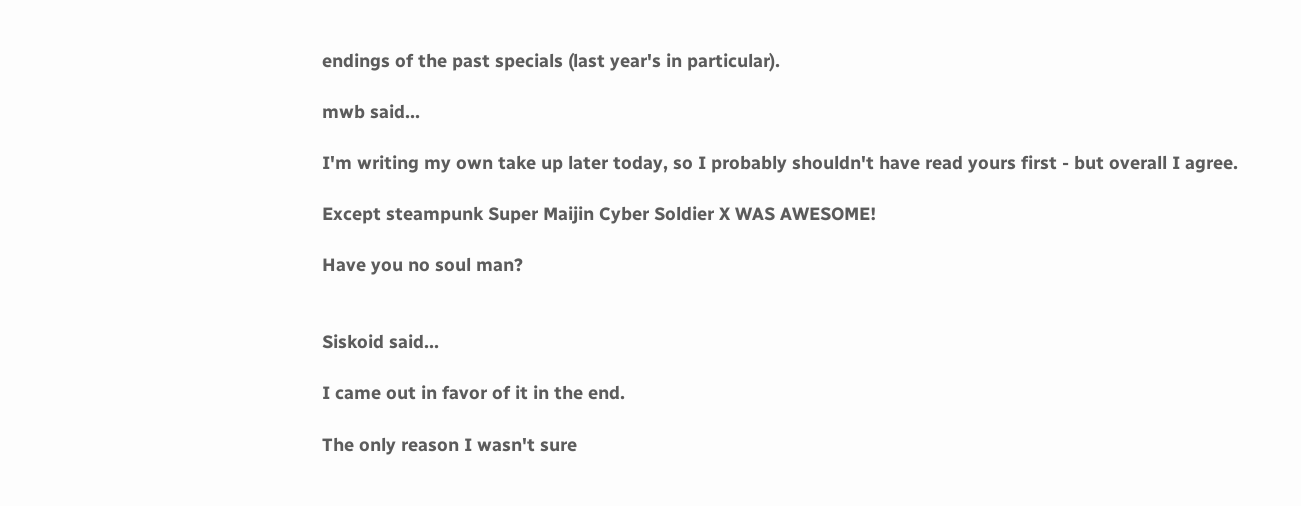endings of the past specials (last year's in particular).

mwb said...

I'm writing my own take up later today, so I probably shouldn't have read yours first - but overall I agree.

Except steampunk Super Maijin Cyber Soldier X WAS AWESOME!

Have you no soul man?


Siskoid said...

I came out in favor of it in the end.

The only reason I wasn't sure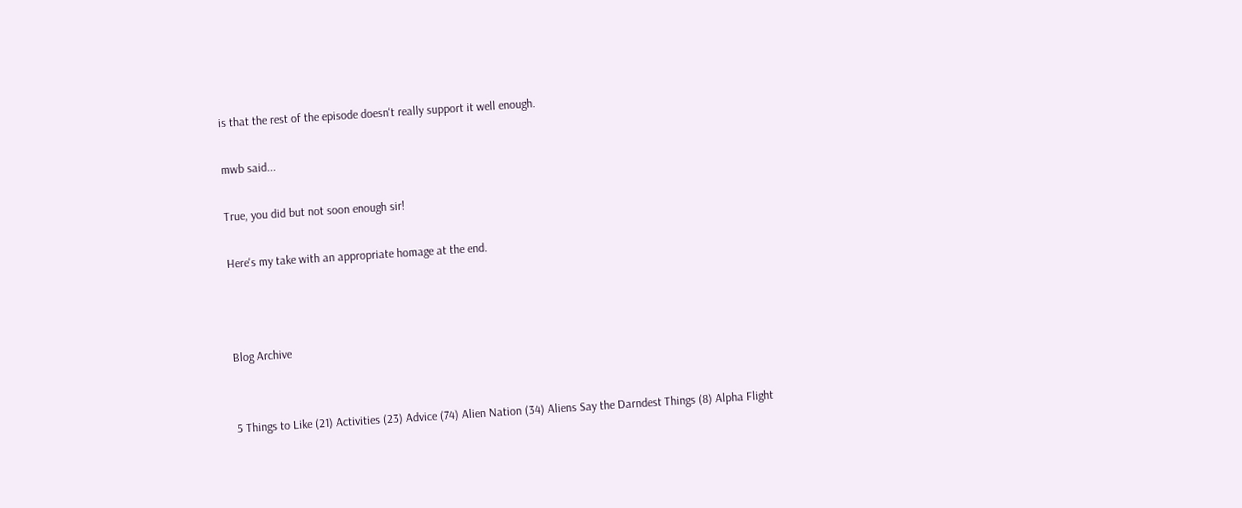is that the rest of the episode doesn't really support it well enough.

mwb said...

True, you did but not soon enough sir!

Here's my take with an appropriate homage at the end.



Blog Archive


5 Things to Like (21) Activities (23) Advice (74) Alien Nation (34) Aliens Say the Darndest Things (8) Alpha Flight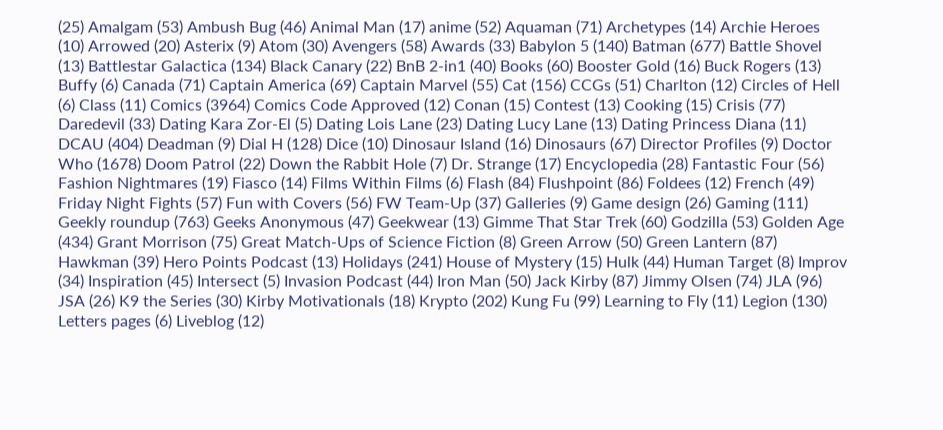(25) Amalgam (53) Ambush Bug (46) Animal Man (17) anime (52) Aquaman (71) Archetypes (14) Archie Heroes (10) Arrowed (20) Asterix (9) Atom (30) Avengers (58) Awards (33) Babylon 5 (140) Batman (677) Battle Shovel (13) Battlestar Galactica (134) Black Canary (22) BnB 2-in1 (40) Books (60) Booster Gold (16) Buck Rogers (13) Buffy (6) Canada (71) Captain America (69) Captain Marvel (55) Cat (156) CCGs (51) Charlton (12) Circles of Hell (6) Class (11) Comics (3964) Comics Code Approved (12) Conan (15) Contest (13) Cooking (15) Crisis (77) Daredevil (33) Dating Kara Zor-El (5) Dating Lois Lane (23) Dating Lucy Lane (13) Dating Princess Diana (11) DCAU (404) Deadman (9) Dial H (128) Dice (10) Dinosaur Island (16) Dinosaurs (67) Director Profiles (9) Doctor Who (1678) Doom Patrol (22) Down the Rabbit Hole (7) Dr. Strange (17) Encyclopedia (28) Fantastic Four (56) Fashion Nightmares (19) Fiasco (14) Films Within Films (6) Flash (84) Flushpoint (86) Foldees (12) French (49) Friday Night Fights (57) Fun with Covers (56) FW Team-Up (37) Galleries (9) Game design (26) Gaming (111) Geekly roundup (763) Geeks Anonymous (47) Geekwear (13) Gimme That Star Trek (60) Godzilla (53) Golden Age (434) Grant Morrison (75) Great Match-Ups of Science Fiction (8) Green Arrow (50) Green Lantern (87) Hawkman (39) Hero Points Podcast (13) Holidays (241) House of Mystery (15) Hulk (44) Human Target (8) Improv (34) Inspiration (45) Intersect (5) Invasion Podcast (44) Iron Man (50) Jack Kirby (87) Jimmy Olsen (74) JLA (96) JSA (26) K9 the Series (30) Kirby Motivationals (18) Krypto (202) Kung Fu (99) Learning to Fly (11) Legion (130) Letters pages (6) Liveblog (12)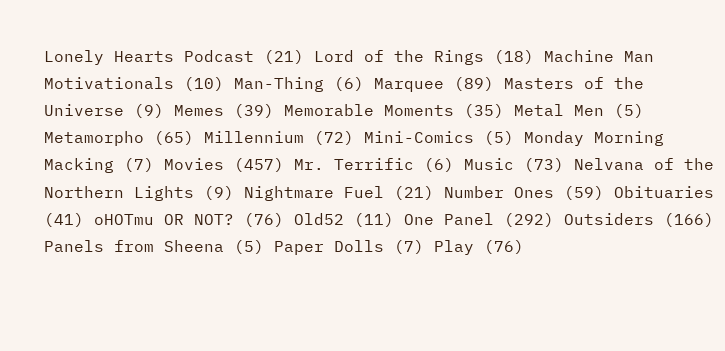Lonely Hearts Podcast (21) Lord of the Rings (18) Machine Man Motivationals (10) Man-Thing (6) Marquee (89) Masters of the Universe (9) Memes (39) Memorable Moments (35) Metal Men (5) Metamorpho (65) Millennium (72) Mini-Comics (5) Monday Morning Macking (7) Movies (457) Mr. Terrific (6) Music (73) Nelvana of the Northern Lights (9) Nightmare Fuel (21) Number Ones (59) Obituaries (41) oHOTmu OR NOT? (76) Old52 (11) One Panel (292) Outsiders (166) Panels from Sheena (5) Paper Dolls (7) Play (76)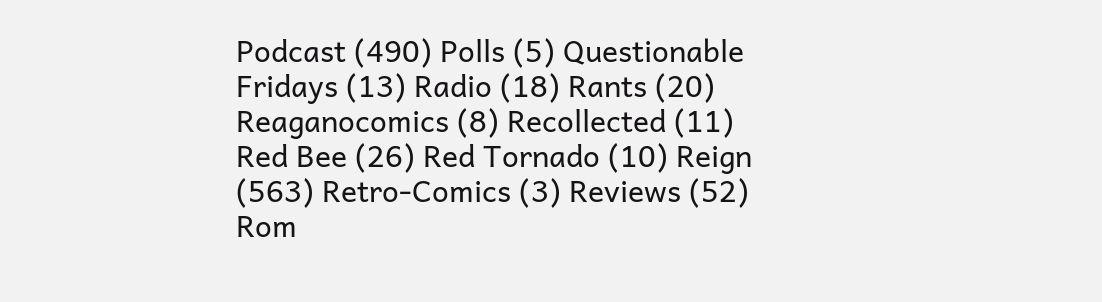Podcast (490) Polls (5) Questionable Fridays (13) Radio (18) Rants (20) Reaganocomics (8) Recollected (11) Red Bee (26) Red Tornado (10) Reign (563) Retro-Comics (3) Reviews (52) Rom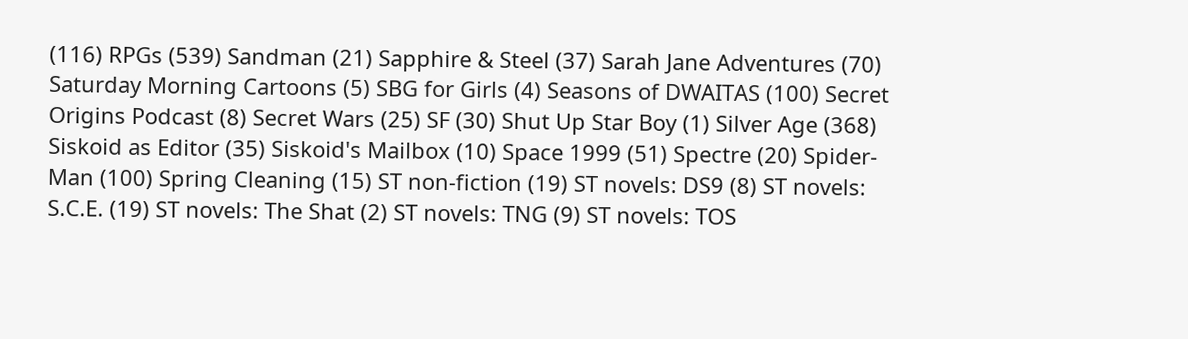(116) RPGs (539) Sandman (21) Sapphire & Steel (37) Sarah Jane Adventures (70) Saturday Morning Cartoons (5) SBG for Girls (4) Seasons of DWAITAS (100) Secret Origins Podcast (8) Secret Wars (25) SF (30) Shut Up Star Boy (1) Silver Age (368) Siskoid as Editor (35) Siskoid's Mailbox (10) Space 1999 (51) Spectre (20) Spider-Man (100) Spring Cleaning (15) ST non-fiction (19) ST novels: DS9 (8) ST novels: S.C.E. (19) ST novels: The Shat (2) ST novels: TNG (9) ST novels: TOS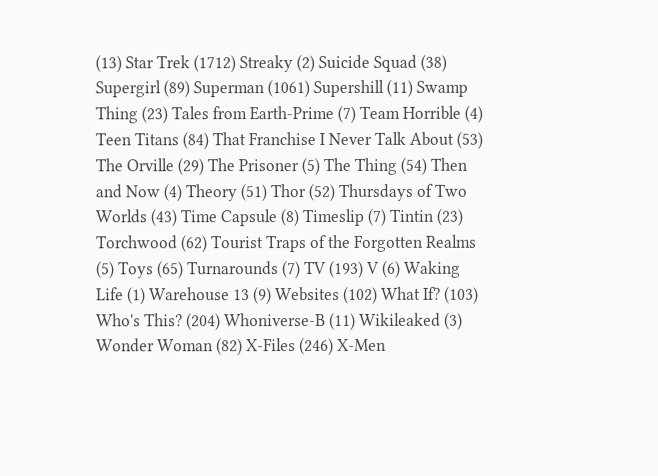(13) Star Trek (1712) Streaky (2) Suicide Squad (38) Supergirl (89) Superman (1061) Supershill (11) Swamp Thing (23) Tales from Earth-Prime (7) Team Horrible (4) Teen Titans (84) That Franchise I Never Talk About (53) The Orville (29) The Prisoner (5) The Thing (54) Then and Now (4) Theory (51) Thor (52) Thursdays of Two Worlds (43) Time Capsule (8) Timeslip (7) Tintin (23) Torchwood (62) Tourist Traps of the Forgotten Realms (5) Toys (65) Turnarounds (7) TV (193) V (6) Waking Life (1) Warehouse 13 (9) Websites (102) What If? (103) Who's This? (204) Whoniverse-B (11) Wikileaked (3) Wonder Woman (82) X-Files (246) X-Men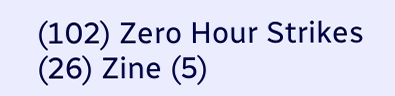(102) Zero Hour Strikes (26) Zine (5)